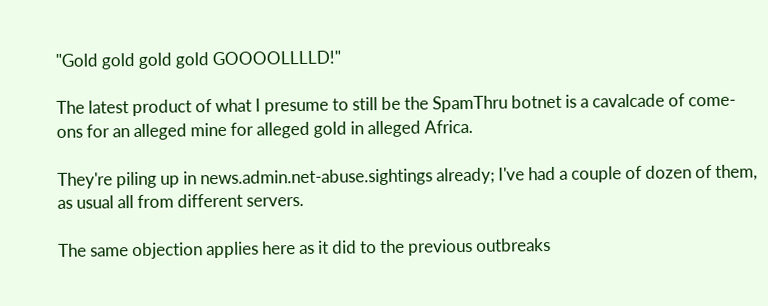"Gold gold gold gold GOOOOLLLLD!"

The latest product of what I presume to still be the SpamThru botnet is a cavalcade of come-ons for an alleged mine for alleged gold in alleged Africa.

They're piling up in news.admin.net-abuse.sightings already; I've had a couple of dozen of them, as usual all from different servers.

The same objection applies here as it did to the previous outbreaks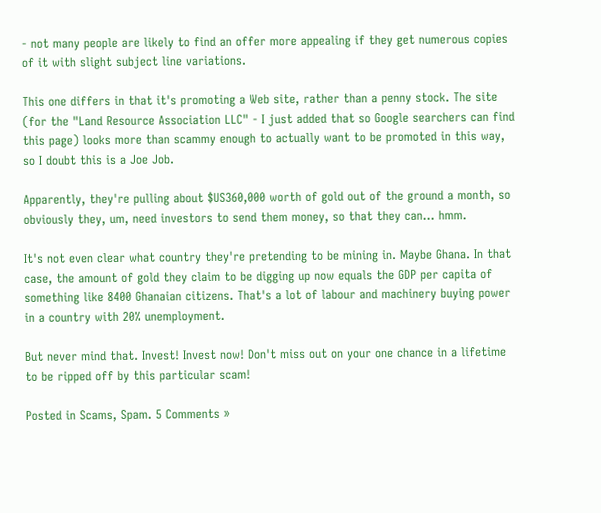- not many people are likely to find an offer more appealing if they get numerous copies of it with slight subject line variations.

This one differs in that it's promoting a Web site, rather than a penny stock. The site (for the "Land Resource Association LLC" - I just added that so Google searchers can find this page) looks more than scammy enough to actually want to be promoted in this way, so I doubt this is a Joe Job.

Apparently, they're pulling about $US360,000 worth of gold out of the ground a month, so obviously they, um, need investors to send them money, so that they can... hmm.

It's not even clear what country they're pretending to be mining in. Maybe Ghana. In that case, the amount of gold they claim to be digging up now equals the GDP per capita of something like 8400 Ghanaian citizens. That's a lot of labour and machinery buying power in a country with 20% unemployment.

But never mind that. Invest! Invest now! Don't miss out on your one chance in a lifetime to be ripped off by this particular scam!

Posted in Scams, Spam. 5 Comments »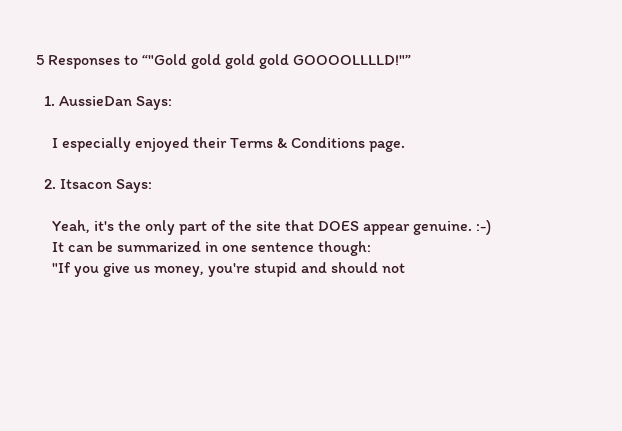5 Responses to “"Gold gold gold gold GOOOOLLLLD!"”

  1. AussieDan Says:

    I especially enjoyed their Terms & Conditions page.

  2. Itsacon Says:

    Yeah, it's the only part of the site that DOES appear genuine. :-)
    It can be summarized in one sentence though:
    "If you give us money, you're stupid and should not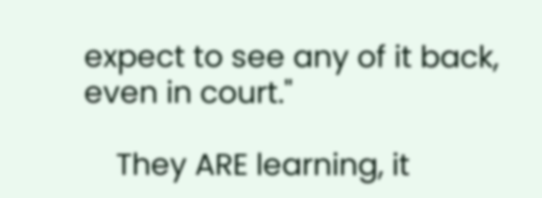expect to see any of it back, even in court."

    They ARE learning, it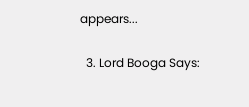appears...

  3. Lord Booga Says: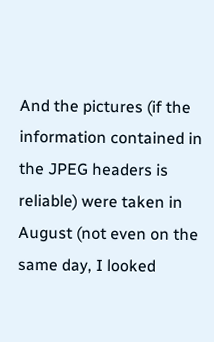And the pictures (if the information contained in the JPEG headers is reliable) were taken in August (not even on the same day, I looked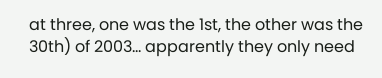at three, one was the 1st, the other was the 30th) of 2003... apparently they only need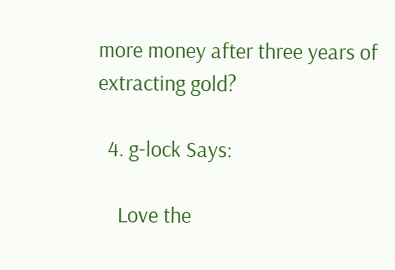more money after three years of extracting gold?

  4. g-lock Says:

    Love the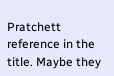Pratchett reference in the title. Maybe they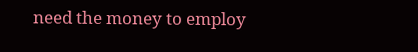need the money to employ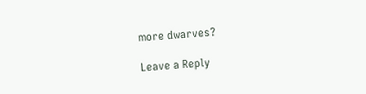more dwarves?

Leave a Reply